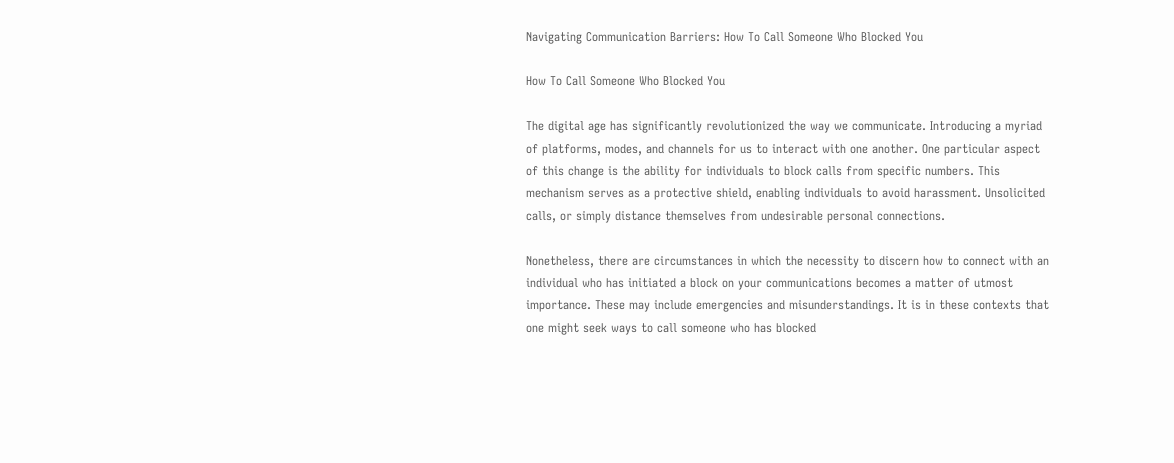Navigating Communication Barriers: How To Call Someone Who Blocked You

How To Call Someone Who Blocked You

The digital age has significantly revolutionized the way we communicate. Introducing a myriad of platforms, modes, and channels for us to interact with one another. One particular aspect of this change is the ability for individuals to block calls from specific numbers. This mechanism serves as a protective shield, enabling individuals to avoid harassment. Unsolicited calls, or simply distance themselves from undesirable personal connections.

Nonetheless, there are circumstances in which the necessity to discern how to connect with an individual who has initiated a block on your communications becomes a matter of utmost importance. These may include emergencies and misunderstandings. It is in these contexts that one might seek ways to call someone who has blocked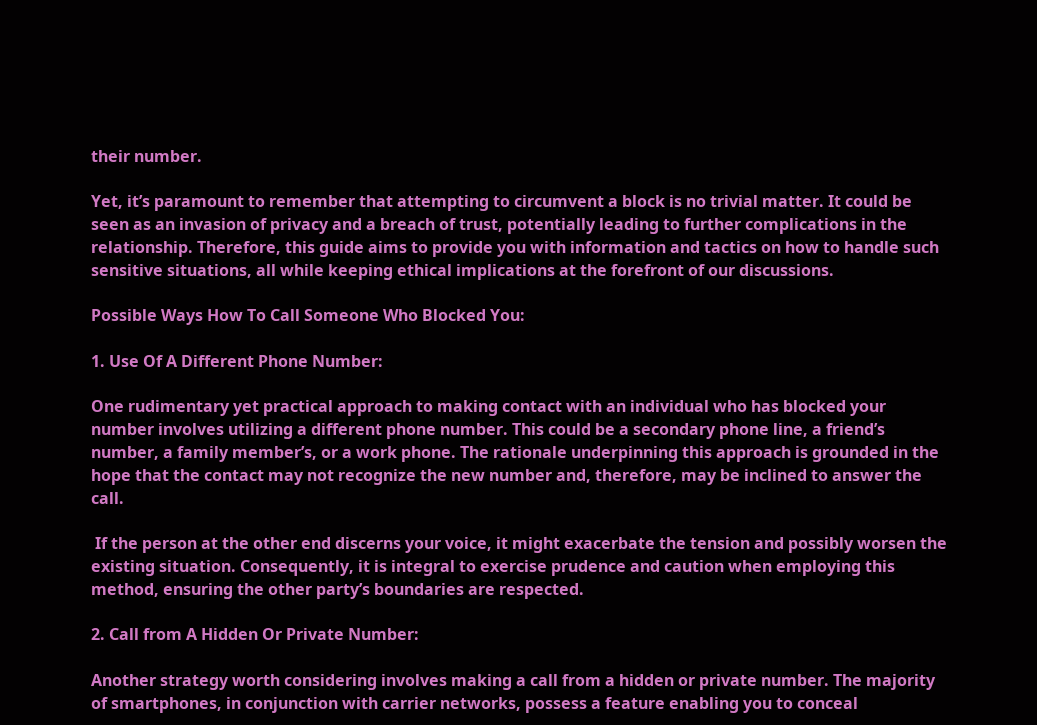their number.

Yet, it’s paramount to remember that attempting to circumvent a block is no trivial matter. It could be seen as an invasion of privacy and a breach of trust, potentially leading to further complications in the relationship. Therefore, this guide aims to provide you with information and tactics on how to handle such sensitive situations, all while keeping ethical implications at the forefront of our discussions.

Possible Ways How To Call Someone Who Blocked You:

1. Use Of A Different Phone Number:

One rudimentary yet practical approach to making contact with an individual who has blocked your number involves utilizing a different phone number. This could be a secondary phone line, a friend’s number, a family member’s, or a work phone. The rationale underpinning this approach is grounded in the hope that the contact may not recognize the new number and, therefore, may be inclined to answer the call.

 If the person at the other end discerns your voice, it might exacerbate the tension and possibly worsen the existing situation. Consequently, it is integral to exercise prudence and caution when employing this method, ensuring the other party’s boundaries are respected.

2. Call from A Hidden Or Private Number:

Another strategy worth considering involves making a call from a hidden or private number. The majority of smartphones, in conjunction with carrier networks, possess a feature enabling you to conceal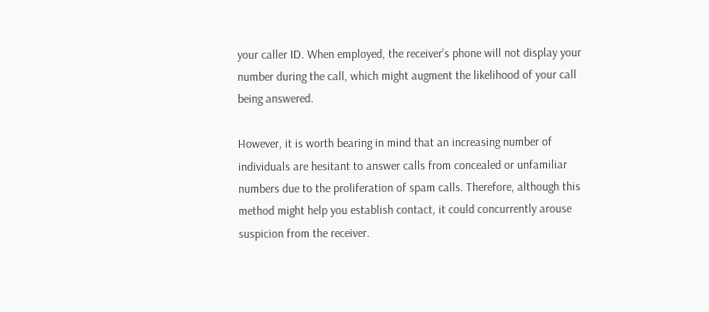your caller ID. When employed, the receiver’s phone will not display your number during the call, which might augment the likelihood of your call being answered.

However, it is worth bearing in mind that an increasing number of individuals are hesitant to answer calls from concealed or unfamiliar numbers due to the proliferation of spam calls. Therefore, although this method might help you establish contact, it could concurrently arouse suspicion from the receiver.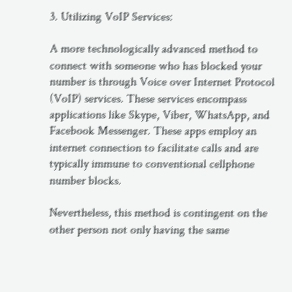3. Utilizing VoIP Services:

A more technologically advanced method to connect with someone who has blocked your number is through Voice over Internet Protocol (VoIP) services. These services encompass applications like Skype, Viber, WhatsApp, and Facebook Messenger. These apps employ an internet connection to facilitate calls and are typically immune to conventional cellphone number blocks.

Nevertheless, this method is contingent on the other person not only having the same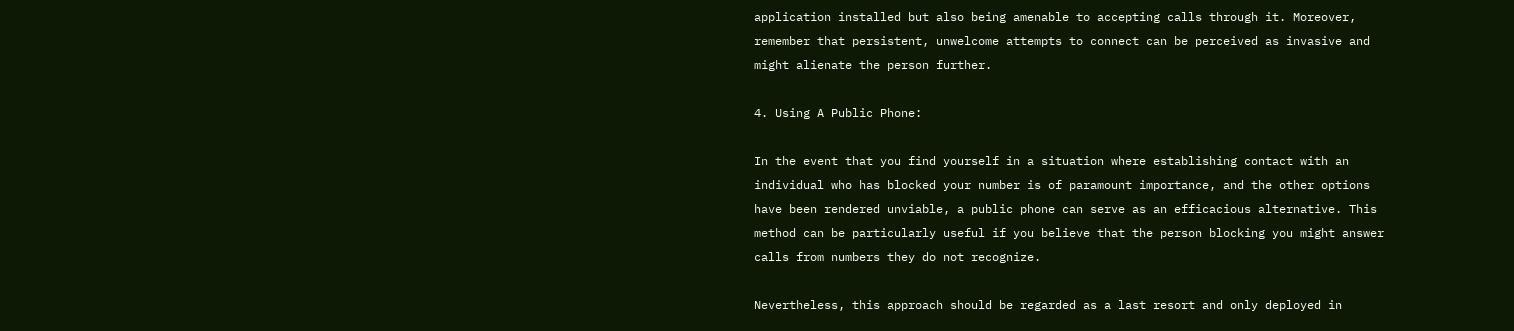application installed but also being amenable to accepting calls through it. Moreover, remember that persistent, unwelcome attempts to connect can be perceived as invasive and might alienate the person further.

4. Using A Public Phone:

In the event that you find yourself in a situation where establishing contact with an individual who has blocked your number is of paramount importance, and the other options have been rendered unviable, a public phone can serve as an efficacious alternative. This method can be particularly useful if you believe that the person blocking you might answer calls from numbers they do not recognize.

Nevertheless, this approach should be regarded as a last resort and only deployed in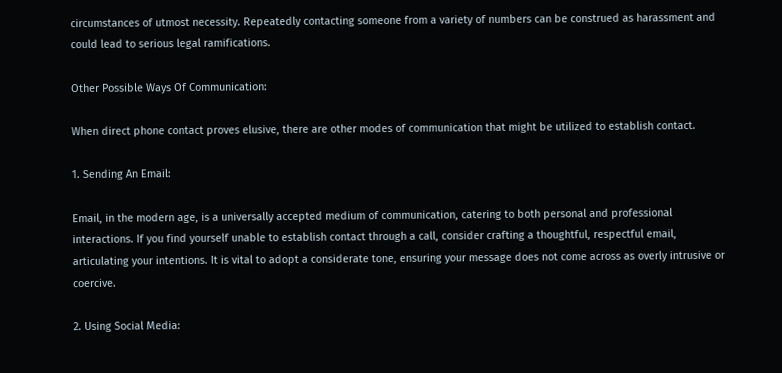circumstances of utmost necessity. Repeatedly contacting someone from a variety of numbers can be construed as harassment and could lead to serious legal ramifications.

Other Possible Ways Of Communication:

When direct phone contact proves elusive, there are other modes of communication that might be utilized to establish contact.

1. Sending An Email:

Email, in the modern age, is a universally accepted medium of communication, catering to both personal and professional interactions. If you find yourself unable to establish contact through a call, consider crafting a thoughtful, respectful email, articulating your intentions. It is vital to adopt a considerate tone, ensuring your message does not come across as overly intrusive or coercive.

2. Using Social Media: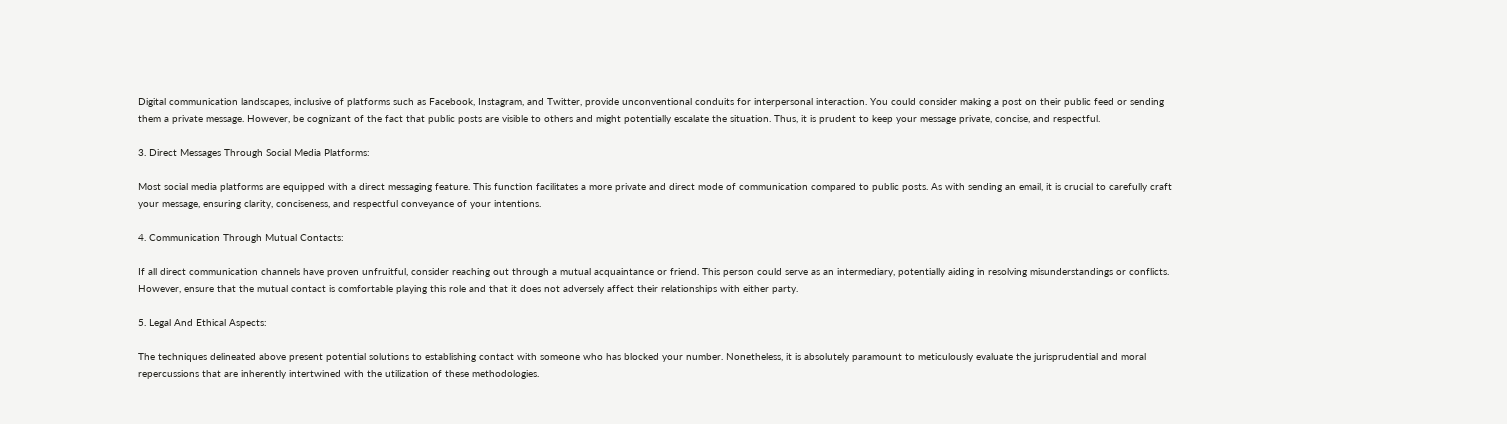Digital communication landscapes, inclusive of platforms such as Facebook, Instagram, and Twitter, provide unconventional conduits for interpersonal interaction. You could consider making a post on their public feed or sending them a private message. However, be cognizant of the fact that public posts are visible to others and might potentially escalate the situation. Thus, it is prudent to keep your message private, concise, and respectful.

3. Direct Messages Through Social Media Platforms:

Most social media platforms are equipped with a direct messaging feature. This function facilitates a more private and direct mode of communication compared to public posts. As with sending an email, it is crucial to carefully craft your message, ensuring clarity, conciseness, and respectful conveyance of your intentions.

4. Communication Through Mutual Contacts:

If all direct communication channels have proven unfruitful, consider reaching out through a mutual acquaintance or friend. This person could serve as an intermediary, potentially aiding in resolving misunderstandings or conflicts. However, ensure that the mutual contact is comfortable playing this role and that it does not adversely affect their relationships with either party.

5. Legal And Ethical Aspects:

The techniques delineated above present potential solutions to establishing contact with someone who has blocked your number. Nonetheless, it is absolutely paramount to meticulously evaluate the jurisprudential and moral repercussions that are inherently intertwined with the utilization of these methodologies.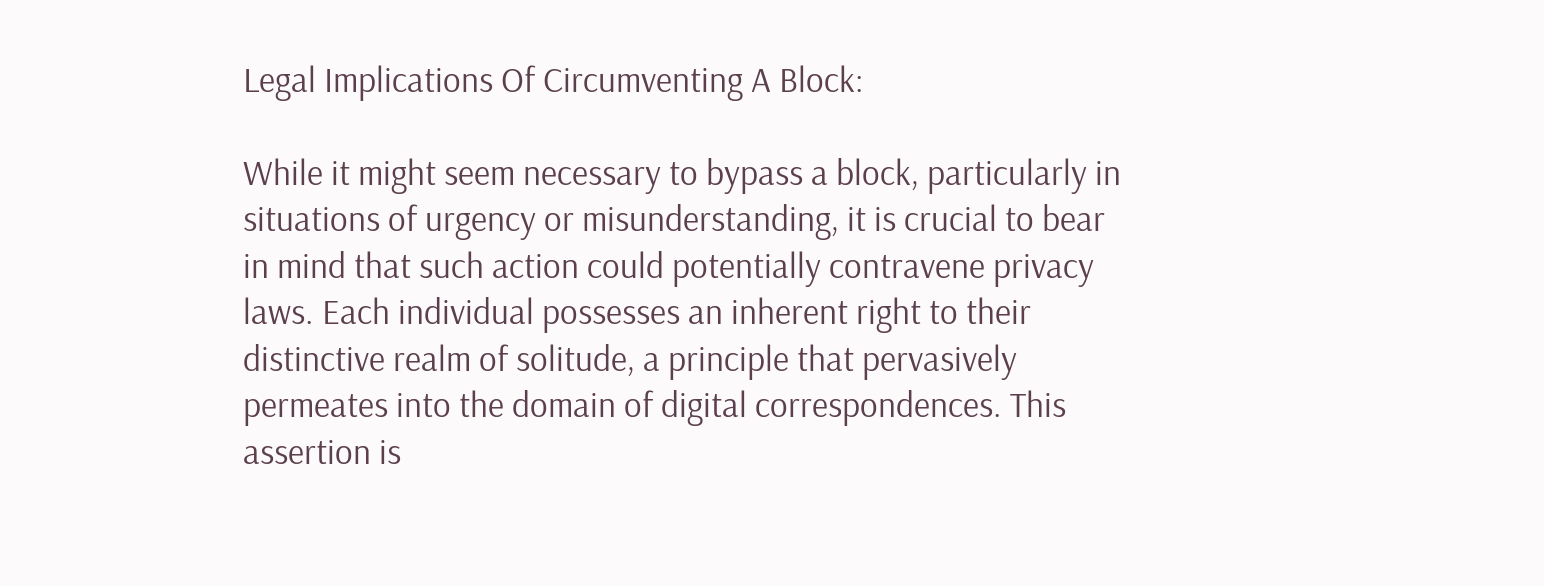Legal Implications Of Circumventing A Block:

While it might seem necessary to bypass a block, particularly in situations of urgency or misunderstanding, it is crucial to bear in mind that such action could potentially contravene privacy laws. Each individual possesses an inherent right to their distinctive realm of solitude, a principle that pervasively permeates into the domain of digital correspondences. This assertion is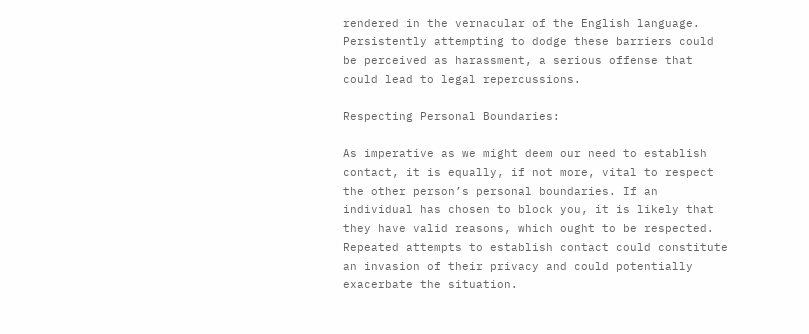rendered in the vernacular of the English language. Persistently attempting to dodge these barriers could be perceived as harassment, a serious offense that could lead to legal repercussions.

Respecting Personal Boundaries:

As imperative as we might deem our need to establish contact, it is equally, if not more, vital to respect the other person’s personal boundaries. If an individual has chosen to block you, it is likely that they have valid reasons, which ought to be respected. Repeated attempts to establish contact could constitute an invasion of their privacy and could potentially exacerbate the situation.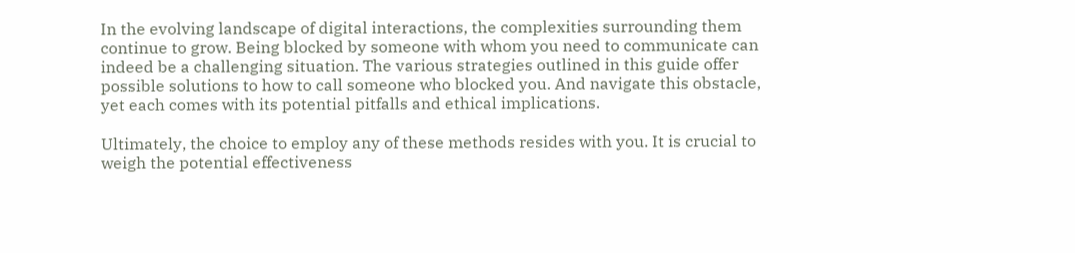In the evolving landscape of digital interactions, the complexities surrounding them continue to grow. Being blocked by someone with whom you need to communicate can indeed be a challenging situation. The various strategies outlined in this guide offer possible solutions to how to call someone who blocked you. And navigate this obstacle, yet each comes with its potential pitfalls and ethical implications.

Ultimately, the choice to employ any of these methods resides with you. It is crucial to weigh the potential effectiveness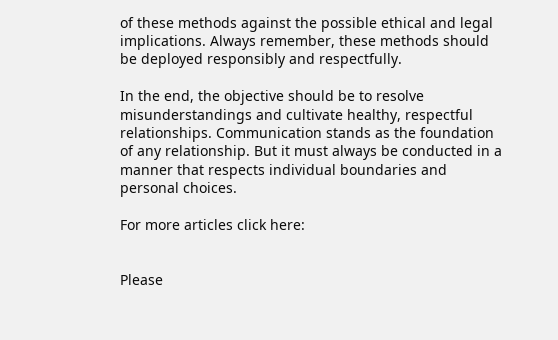of these methods against the possible ethical and legal implications. Always remember, these methods should be deployed responsibly and respectfully.

In the end, the objective should be to resolve misunderstandings and cultivate healthy, respectful relationships. Communication stands as the foundation of any relationship. But it must always be conducted in a manner that respects individual boundaries and personal choices.

For more articles click here:


Please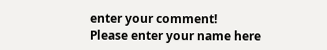enter your comment!
Please enter your name here